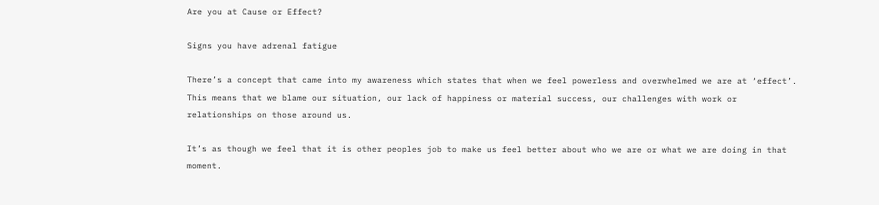Are you at Cause or Effect?

Signs you have adrenal fatigue

There’s a concept that came into my awareness which states that when we feel powerless and overwhelmed we are at ‘effect’. This means that we blame our situation, our lack of happiness or material success, our challenges with work or relationships on those around us.

It’s as though we feel that it is other peoples job to make us feel better about who we are or what we are doing in that moment.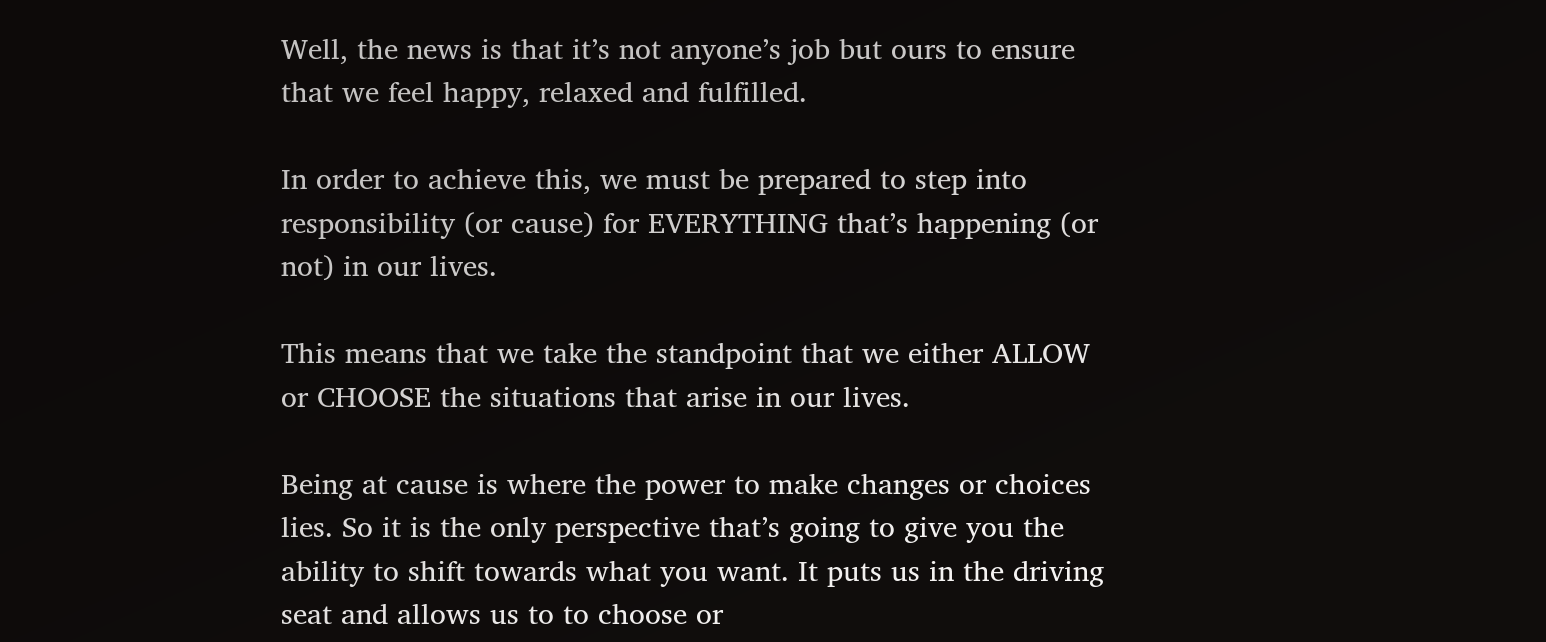Well, the news is that it’s not anyone’s job but ours to ensure that we feel happy, relaxed and fulfilled.

In order to achieve this, we must be prepared to step into responsibility (or cause) for EVERYTHING that’s happening (or not) in our lives.

This means that we take the standpoint that we either ALLOW or CHOOSE the situations that arise in our lives.

Being at cause is where the power to make changes or choices lies. So it is the only perspective that’s going to give you the ability to shift towards what you want. It puts us in the driving seat and allows us to to choose or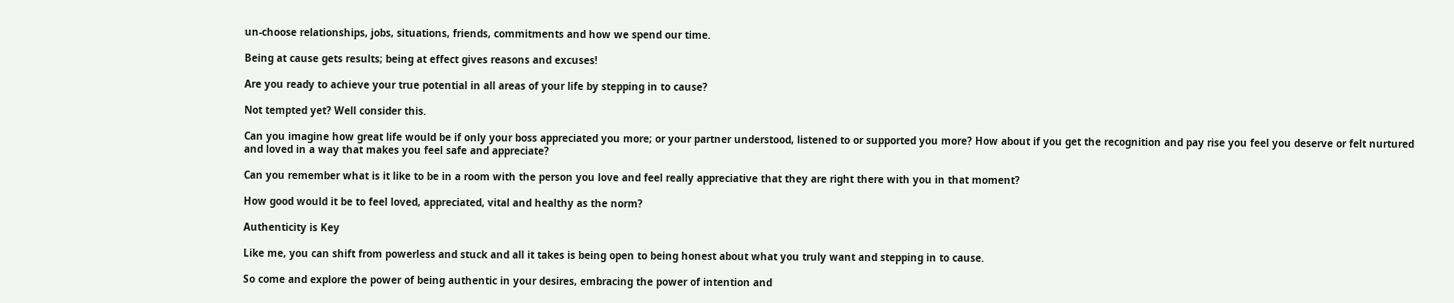un-choose relationships, jobs, situations, friends, commitments and how we spend our time.

Being at cause gets results; being at effect gives reasons and excuses!

Are you ready to achieve your true potential in all areas of your life by stepping in to cause?

Not tempted yet? Well consider this.

Can you imagine how great life would be if only your boss appreciated you more; or your partner understood, listened to or supported you more? How about if you get the recognition and pay rise you feel you deserve or felt nurtured and loved in a way that makes you feel safe and appreciate?

Can you remember what is it like to be in a room with the person you love and feel really appreciative that they are right there with you in that moment?

How good would it be to feel loved, appreciated, vital and healthy as the norm?

Authenticity is Key

Like me, you can shift from powerless and stuck and all it takes is being open to being honest about what you truly want and stepping in to cause.

So come and explore the power of being authentic in your desires, embracing the power of intention and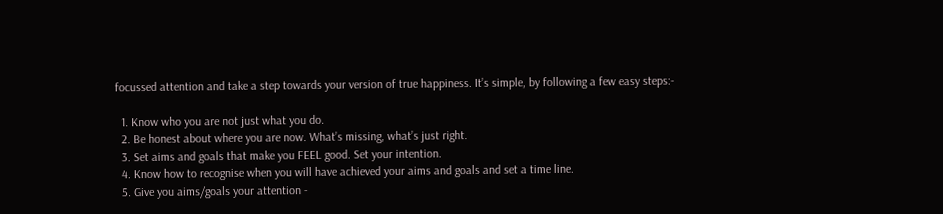focussed attention and take a step towards your version of true happiness. It’s simple, by following a few easy steps:-

  1. Know who you are not just what you do.
  2. Be honest about where you are now. What’s missing, what’s just right.
  3. Set aims and goals that make you FEEL good. Set your intention.
  4. Know how to recognise when you will have achieved your aims and goals and set a time line.
  5. Give you aims/goals your attention -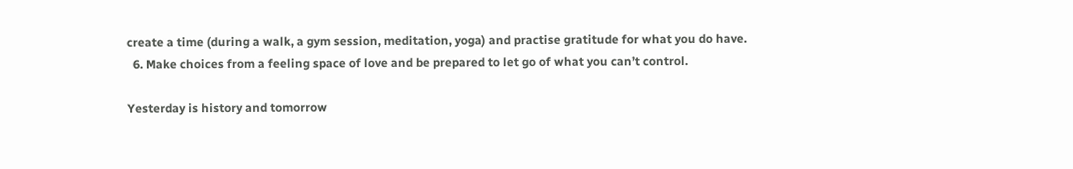create a time (during a walk, a gym session, meditation, yoga) and practise gratitude for what you do have.
  6. Make choices from a feeling space of love and be prepared to let go of what you can’t control.

Yesterday is history and tomorrow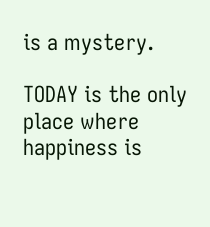is a mystery.

TODAY is the only place where happiness is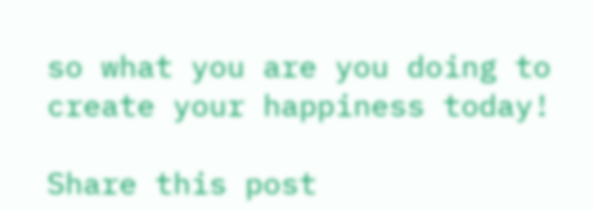so what you are you doing to create your happiness today!

Share this post